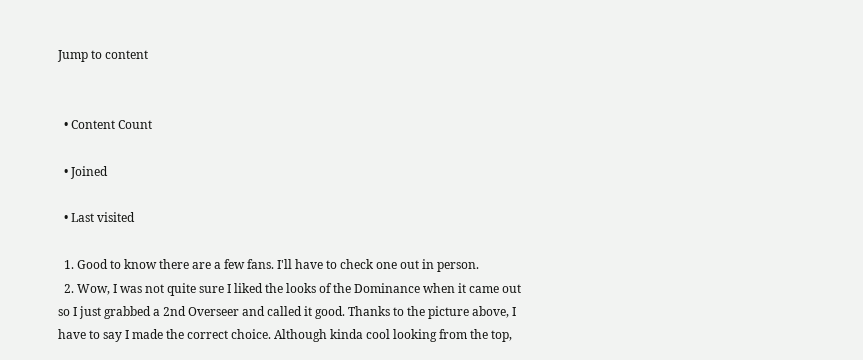Jump to content


  • Content Count

  • Joined

  • Last visited

  1. Good to know there are a few fans. I'll have to check one out in person.
  2. Wow, I was not quite sure I liked the looks of the Dominance when it came out so I just grabbed a 2nd Overseer and called it good. Thanks to the picture above, I have to say I made the correct choice. Although kinda cool looking from the top,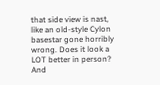that side view is nast, like an old-style Cylon basestar gone horribly wrong. Does it look a LOT better in person? And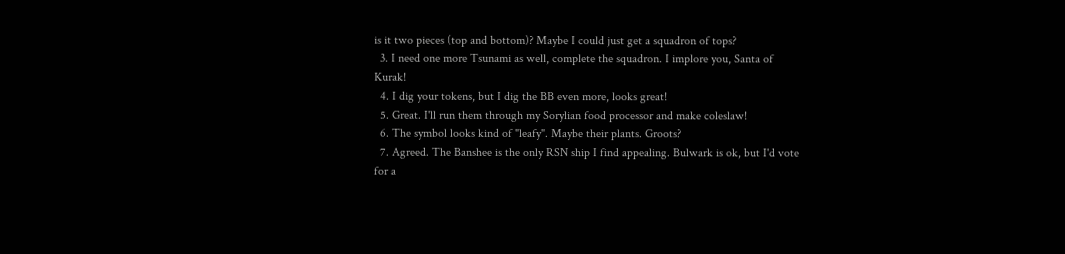is it two pieces (top and bottom)? Maybe I could just get a squadron of tops?
  3. I need one more Tsunami as well, complete the squadron. I implore you, Santa of Kurak!
  4. I dig your tokens, but I dig the BB even more, looks great!
  5. Great. I'll run them through my Sorylian food processor and make coleslaw!
  6. The symbol looks kind of "leafy". Maybe their plants. Groots?
  7. Agreed. The Banshee is the only RSN ship I find appealing. Bulwark is ok, but I'd vote for a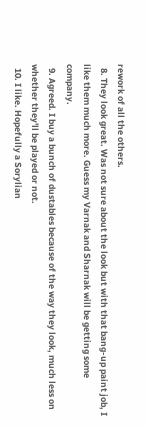rework of all the others.
  8. They look great. Was not sure about the look but with that bang-up paint job, I like them much more. Guess my Varnak and Sharnak will be getting some company.
  9. Agreed. I buy a bunch of dustables because of the way they look, much less on whether they'll be played or not.
  10. I like. Hopefully a Sorylian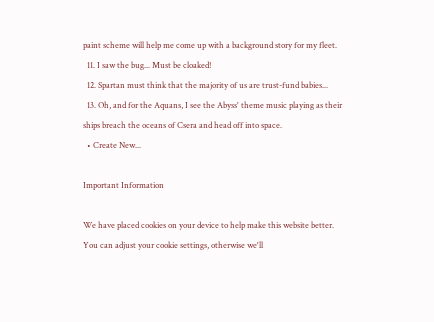paint scheme will help me come up with a background story for my fleet.
  11. I saw the bug... Must be cloaked!
  12. Spartan must think that the majority of us are trust-fund babies...
  13. Oh, and for the Aquans, I see the Abyss' theme music playing as their ships breach the oceans of Csera and head off into space.
  • Create New...

Important Information

We have placed cookies on your device to help make this website better. You can adjust your cookie settings, otherwise we'll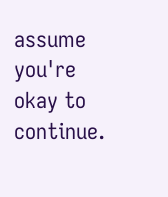assume you're okay to continue.